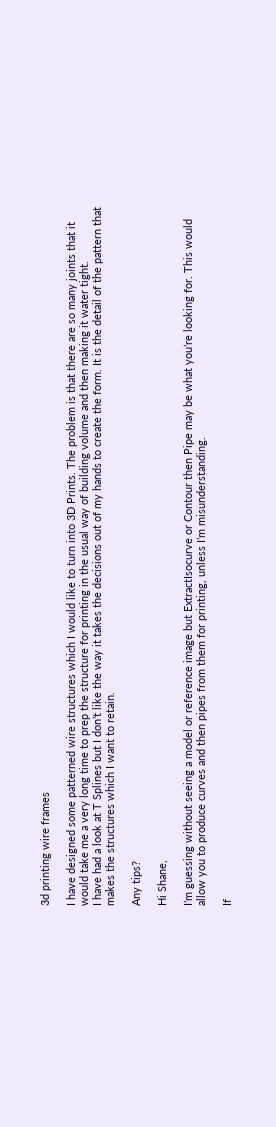3d printing wire frames

I have designed some patterned wire structures which I would like to turn into 3D Prints. The problem is that there are so many joints that it would take me a very long time to prep the structure for printing in the usual way of building volume and then making it water tight.
I have had a look at T Splines but I don’t like the way it takes the decisions out of my hands to create the form. It is the detail of the pattern that makes the structures which I want to retain.

Any tips?

Hi Shane,

I’m guessing without seeing a model or reference image but ExtractIsocurve or Contour then Pipe may be what you’re looking for. This would allow you to produce curves and then pipes from them for printing, unless I’m misunderstanding.

If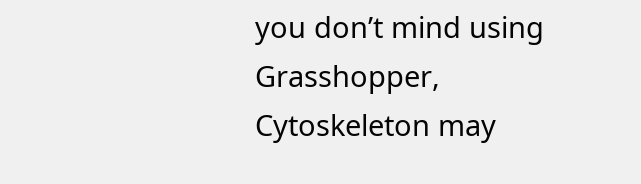you don’t mind using Grasshopper, Cytoskeleton may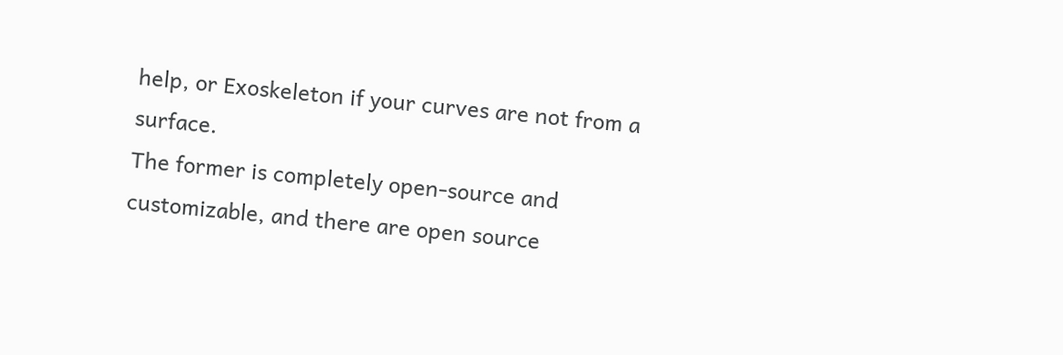help, or Exoskeleton if your curves are not from a surface.
The former is completely open-source and customizable, and there are open source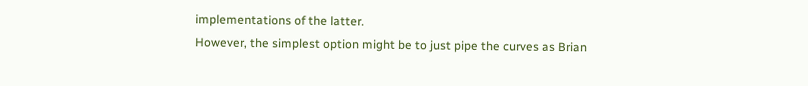implementations of the latter.
However, the simplest option might be to just pipe the curves as Brian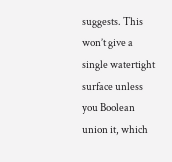suggests. This won’t give a single watertight surface unless you Boolean union it, which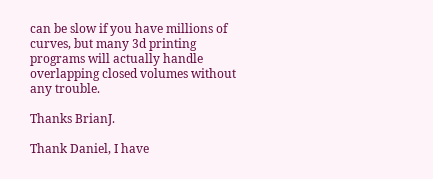can be slow if you have millions of curves, but many 3d printing programs will actually handle overlapping closed volumes without any trouble.

Thanks BrianJ.

Thank Daniel, I have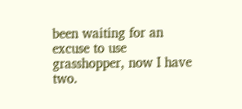been waiting for an excuse to use grasshopper, now I have two.